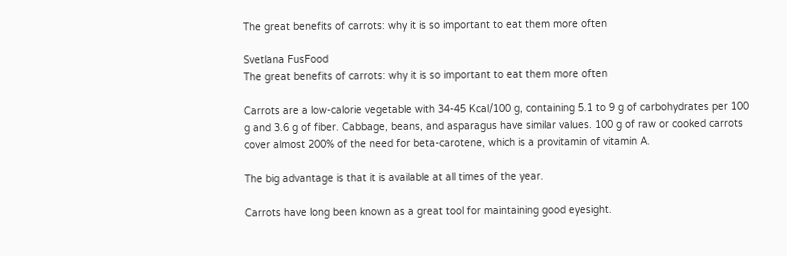The great benefits of carrots: why it is so important to eat them more often

Svetlana FusFood
The great benefits of carrots: why it is so important to eat them more often

Carrots are a low-calorie vegetable with 34-45 Kcal/100 g, containing 5.1 to 9 g of carbohydrates per 100 g and 3.6 g of fiber. Cabbage, beans, and asparagus have similar values. 100 g of raw or cooked carrots cover almost 200% of the need for beta-carotene, which is a provitamin of vitamin A.

The big advantage is that it is available at all times of the year.

Carrots have long been known as a great tool for maintaining good eyesight.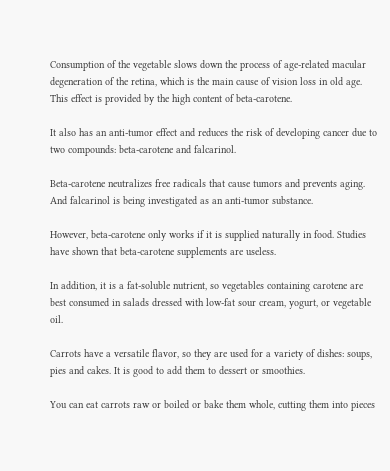Consumption of the vegetable slows down the process of age-related macular degeneration of the retina, which is the main cause of vision loss in old age. This effect is provided by the high content of beta-carotene.

It also has an anti-tumor effect and reduces the risk of developing cancer due to two compounds: beta-carotene and falcarinol.

Beta-carotene neutralizes free radicals that cause tumors and prevents aging. And falcarinol is being investigated as an anti-tumor substance.

However, beta-carotene only works if it is supplied naturally in food. Studies have shown that beta-carotene supplements are useless.

In addition, it is a fat-soluble nutrient, so vegetables containing carotene are best consumed in salads dressed with low-fat sour cream, yogurt, or vegetable oil.

Carrots have a versatile flavor, so they are used for a variety of dishes: soups, pies and cakes. It is good to add them to dessert or smoothies.

You can eat carrots raw or boiled or bake them whole, cutting them into pieces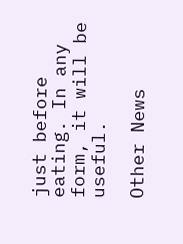just before eating. In any form, it will be useful.

Other News